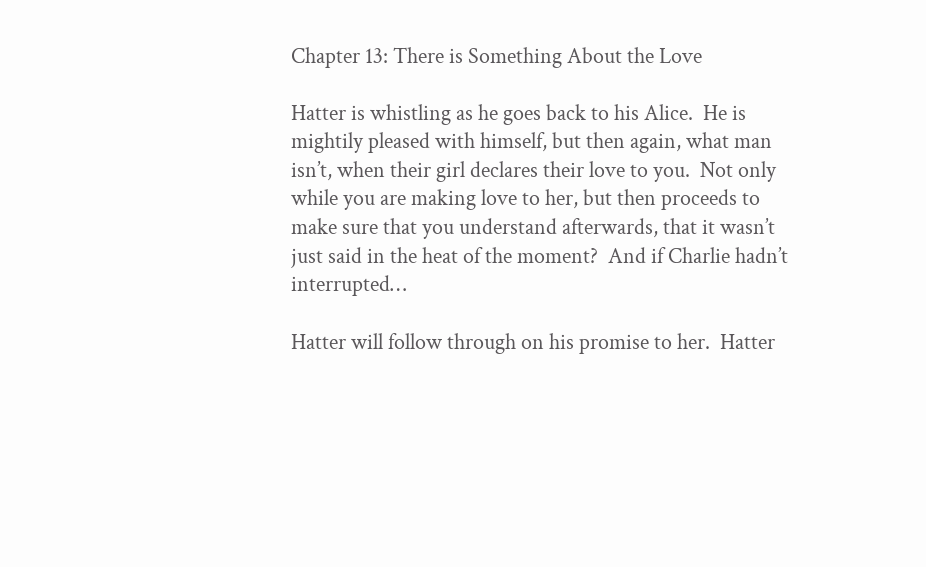Chapter 13: There is Something About the Love

Hatter is whistling as he goes back to his Alice.  He is mightily pleased with himself, but then again, what man isn’t, when their girl declares their love to you.  Not only while you are making love to her, but then proceeds to make sure that you understand afterwards, that it wasn’t just said in the heat of the moment?  And if Charlie hadn’t interrupted…

Hatter will follow through on his promise to her.  Hatter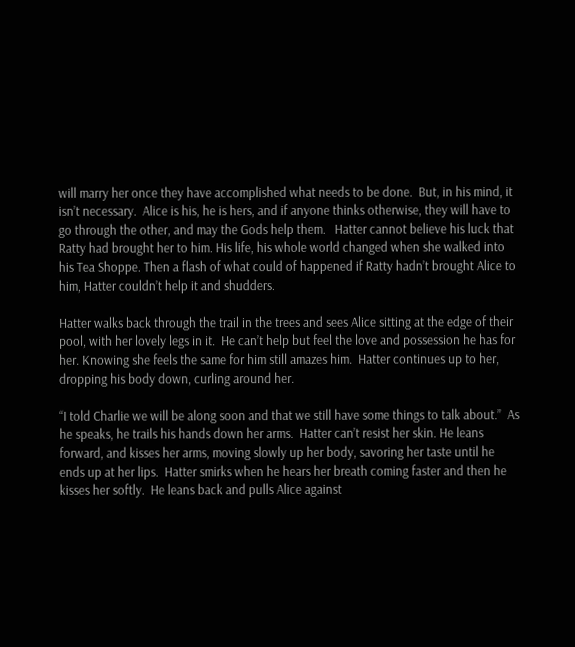will marry her once they have accomplished what needs to be done.  But, in his mind, it isn’t necessary.  Alice is his, he is hers, and if anyone thinks otherwise, they will have to go through the other, and may the Gods help them.   Hatter cannot believe his luck that Ratty had brought her to him. His life, his whole world changed when she walked into his Tea Shoppe. Then a flash of what could of happened if Ratty hadn’t brought Alice to him, Hatter couldn’t help it and shudders.

Hatter walks back through the trail in the trees and sees Alice sitting at the edge of their pool, with her lovely legs in it.  He can’t help but feel the love and possession he has for her. Knowing she feels the same for him still amazes him.  Hatter continues up to her, dropping his body down, curling around her.

“I told Charlie we will be along soon and that we still have some things to talk about.”  As he speaks, he trails his hands down her arms.  Hatter can’t resist her skin. He leans forward, and kisses her arms, moving slowly up her body, savoring her taste until he ends up at her lips.  Hatter smirks when he hears her breath coming faster and then he kisses her softly.  He leans back and pulls Alice against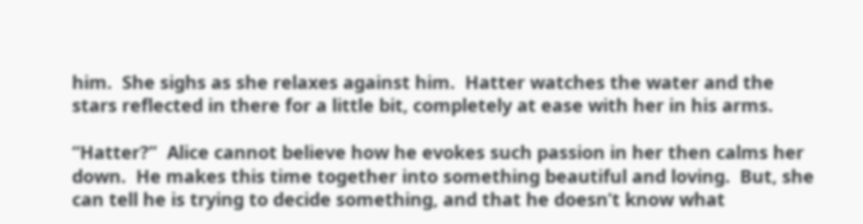him.  She sighs as she relaxes against him.  Hatter watches the water and the stars reflected in there for a little bit, completely at ease with her in his arms.

“Hatter?”  Alice cannot believe how he evokes such passion in her then calms her down.  He makes this time together into something beautiful and loving.  But, she can tell he is trying to decide something, and that he doesn’t know what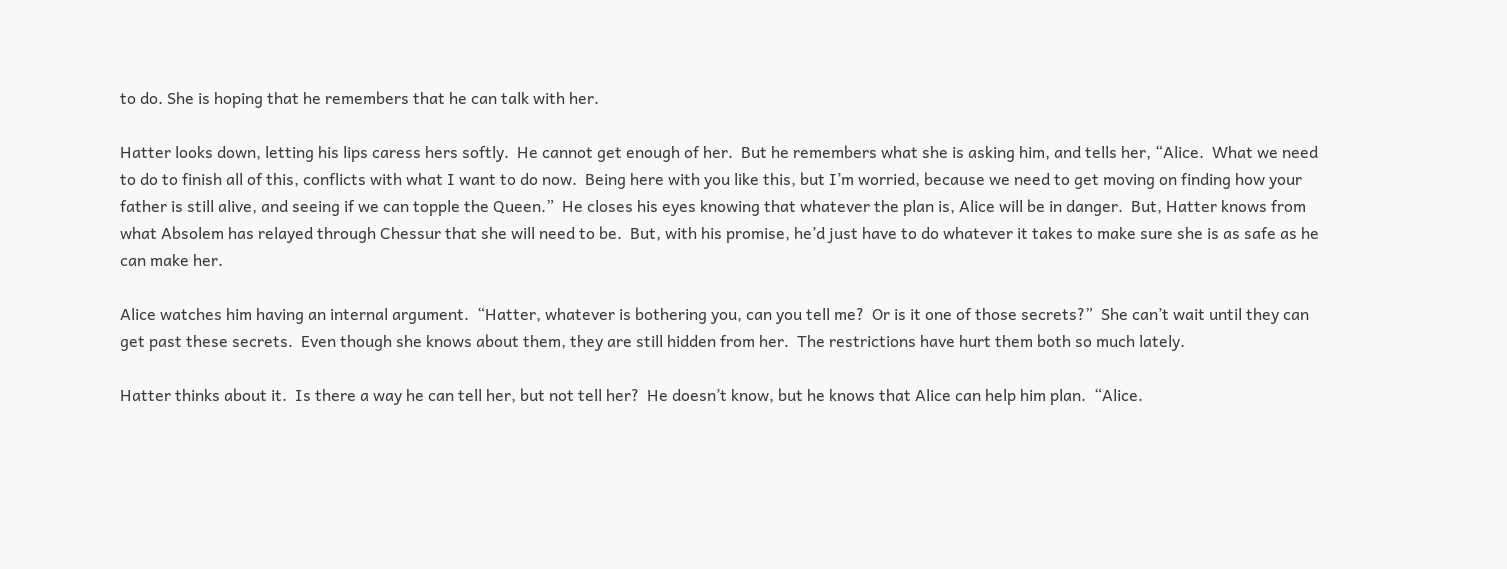to do. She is hoping that he remembers that he can talk with her.

Hatter looks down, letting his lips caress hers softly.  He cannot get enough of her.  But he remembers what she is asking him, and tells her, “Alice.  What we need to do to finish all of this, conflicts with what I want to do now.  Being here with you like this, but I’m worried, because we need to get moving on finding how your father is still alive, and seeing if we can topple the Queen.”  He closes his eyes knowing that whatever the plan is, Alice will be in danger.  But, Hatter knows from what Absolem has relayed through Chessur that she will need to be.  But, with his promise, he’d just have to do whatever it takes to make sure she is as safe as he can make her.

Alice watches him having an internal argument.  “Hatter, whatever is bothering you, can you tell me?  Or is it one of those secrets?”  She can’t wait until they can get past these secrets.  Even though she knows about them, they are still hidden from her.  The restrictions have hurt them both so much lately.

Hatter thinks about it.  Is there a way he can tell her, but not tell her?  He doesn’t know, but he knows that Alice can help him plan.  “Alice.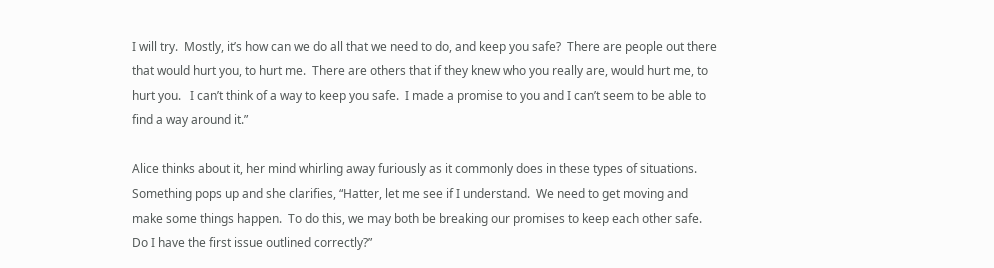I will try.  Mostly, it’s how can we do all that we need to do, and keep you safe?  There are people out there that would hurt you, to hurt me.  There are others that if they knew who you really are, would hurt me, to hurt you.   I can’t think of a way to keep you safe.  I made a promise to you and I can’t seem to be able to find a way around it.”

Alice thinks about it, her mind whirling away furiously as it commonly does in these types of situations.  Something pops up and she clarifies, “Hatter, let me see if I understand.  We need to get moving and make some things happen.  To do this, we may both be breaking our promises to keep each other safe.  Do I have the first issue outlined correctly?”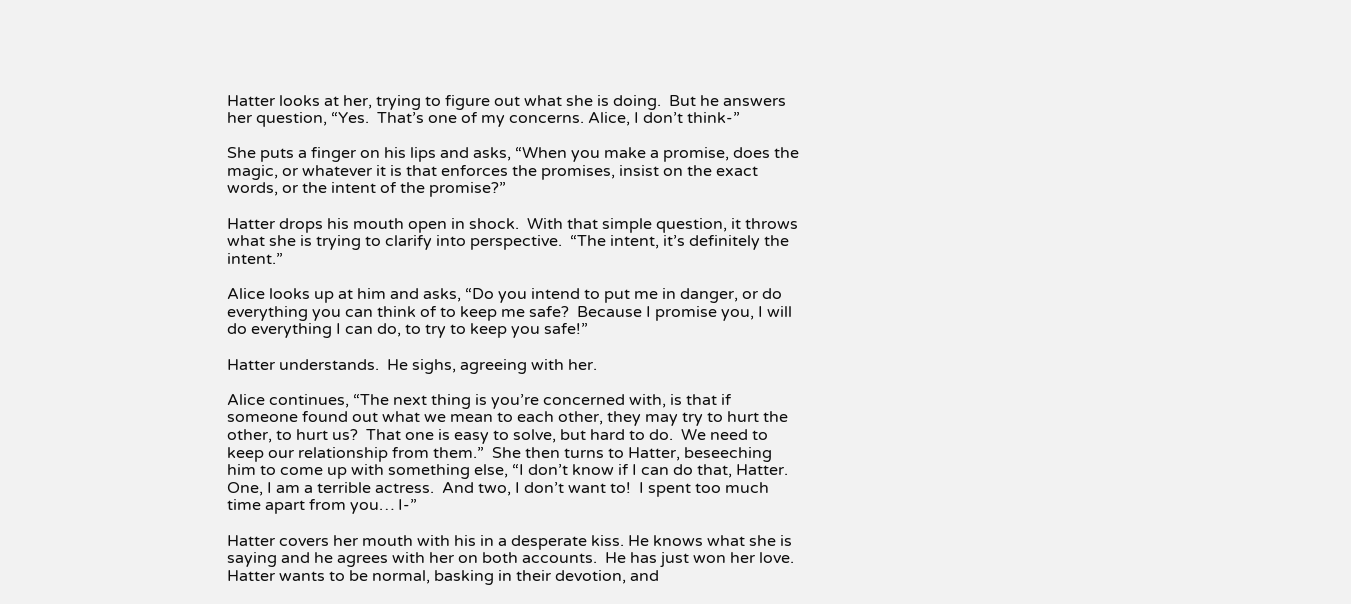Hatter looks at her, trying to figure out what she is doing.  But he answers her question, “Yes.  That’s one of my concerns. Alice, I don’t think-”

She puts a finger on his lips and asks, “When you make a promise, does the magic, or whatever it is that enforces the promises, insist on the exact words, or the intent of the promise?”

Hatter drops his mouth open in shock.  With that simple question, it throws what she is trying to clarify into perspective.  “The intent, it’s definitely the intent.”

Alice looks up at him and asks, “Do you intend to put me in danger, or do everything you can think of to keep me safe?  Because I promise you, I will do everything I can do, to try to keep you safe!”

Hatter understands.  He sighs, agreeing with her.

Alice continues, “The next thing is you’re concerned with, is that if someone found out what we mean to each other, they may try to hurt the other, to hurt us?  That one is easy to solve, but hard to do.  We need to keep our relationship from them.”  She then turns to Hatter, beseeching him to come up with something else, “I don’t know if I can do that, Hatter.  One, I am a terrible actress.  And two, I don’t want to!  I spent too much time apart from you… I-”

Hatter covers her mouth with his in a desperate kiss. He knows what she is saying and he agrees with her on both accounts.  He has just won her love. Hatter wants to be normal, basking in their devotion, and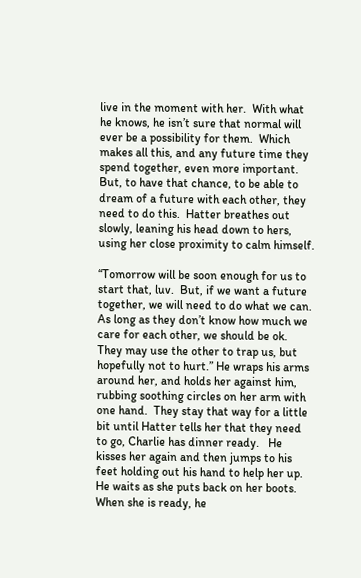live in the moment with her.  With what he knows, he isn’t sure that normal will ever be a possibility for them.  Which makes all this, and any future time they spend together, even more important.  But, to have that chance, to be able to dream of a future with each other, they need to do this.  Hatter breathes out slowly, leaning his head down to hers, using her close proximity to calm himself.

“Tomorrow will be soon enough for us to start that, luv.  But, if we want a future together, we will need to do what we can.  As long as they don’t know how much we care for each other, we should be ok.  They may use the other to trap us, but hopefully not to hurt.” He wraps his arms around her, and holds her against him, rubbing soothing circles on her arm with one hand.  They stay that way for a little bit until Hatter tells her that they need to go, Charlie has dinner ready.   He kisses her again and then jumps to his feet holding out his hand to help her up.  He waits as she puts back on her boots.  When she is ready, he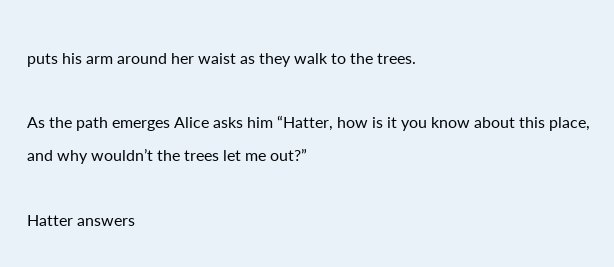puts his arm around her waist as they walk to the trees.

As the path emerges Alice asks him “Hatter, how is it you know about this place, and why wouldn’t the trees let me out?”

Hatter answers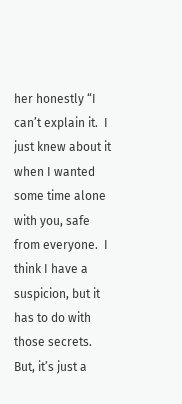her honestly “I can’t explain it.  I just knew about it when I wanted some time alone with you, safe from everyone.  I think I have a suspicion, but it has to do with those secrets.  But, it’s just a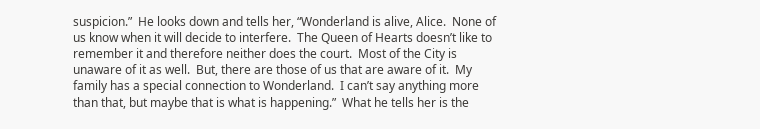suspicion.”  He looks down and tells her, “Wonderland is alive, Alice.  None of us know when it will decide to interfere.  The Queen of Hearts doesn’t like to remember it and therefore neither does the court.  Most of the City is unaware of it as well.  But, there are those of us that are aware of it.  My family has a special connection to Wonderland.  I can’t say anything more than that, but maybe that is what is happening.”  What he tells her is the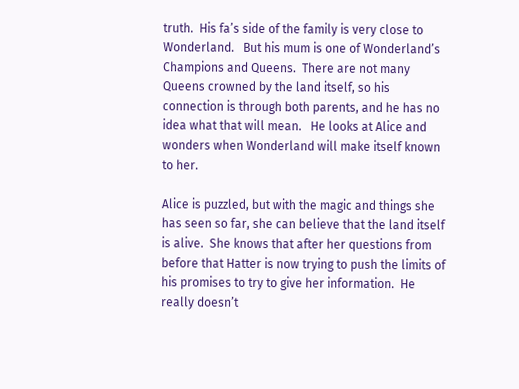truth.  His fa’s side of the family is very close to Wonderland.   But his mum is one of Wonderland’s Champions and Queens.  There are not many Queens crowned by the land itself, so his connection is through both parents, and he has no idea what that will mean.   He looks at Alice and wonders when Wonderland will make itself known to her.

Alice is puzzled, but with the magic and things she has seen so far, she can believe that the land itself is alive.  She knows that after her questions from before that Hatter is now trying to push the limits of his promises to try to give her information.  He really doesn’t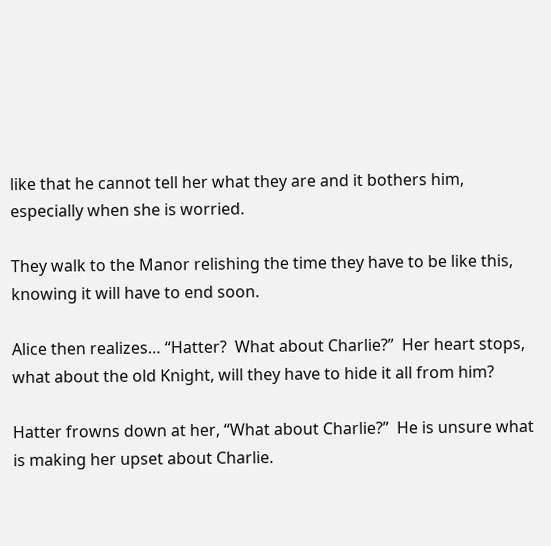like that he cannot tell her what they are and it bothers him, especially when she is worried.

They walk to the Manor relishing the time they have to be like this, knowing it will have to end soon.

Alice then realizes… “Hatter?  What about Charlie?”  Her heart stops, what about the old Knight, will they have to hide it all from him?

Hatter frowns down at her, “What about Charlie?”  He is unsure what is making her upset about Charlie.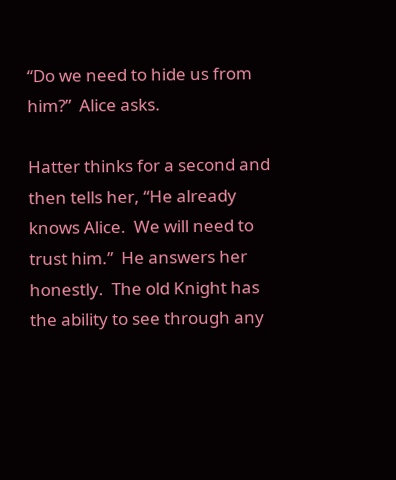“Do we need to hide us from him?”  Alice asks.

Hatter thinks for a second and then tells her, “He already knows Alice.  We will need to trust him.”  He answers her honestly.  The old Knight has the ability to see through any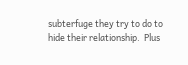subterfuge they try to do to hide their relationship.  Plus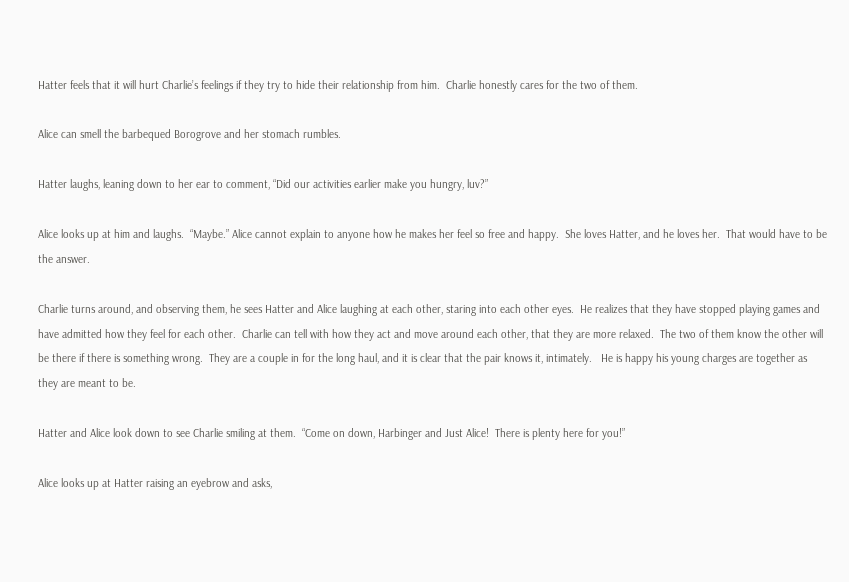Hatter feels that it will hurt Charlie’s feelings if they try to hide their relationship from him.  Charlie honestly cares for the two of them.

Alice can smell the barbequed Borogrove and her stomach rumbles.

Hatter laughs, leaning down to her ear to comment, “Did our activities earlier make you hungry, luv?”

Alice looks up at him and laughs.  “Maybe.” Alice cannot explain to anyone how he makes her feel so free and happy.  She loves Hatter, and he loves her.  That would have to be the answer.

Charlie turns around, and observing them, he sees Hatter and Alice laughing at each other, staring into each other eyes.  He realizes that they have stopped playing games and have admitted how they feel for each other.  Charlie can tell with how they act and move around each other, that they are more relaxed.  The two of them know the other will be there if there is something wrong.  They are a couple in for the long haul, and it is clear that the pair knows it, intimately.   He is happy his young charges are together as they are meant to be.

Hatter and Alice look down to see Charlie smiling at them.  “Come on down, Harbinger and Just Alice!  There is plenty here for you!”

Alice looks up at Hatter raising an eyebrow and asks,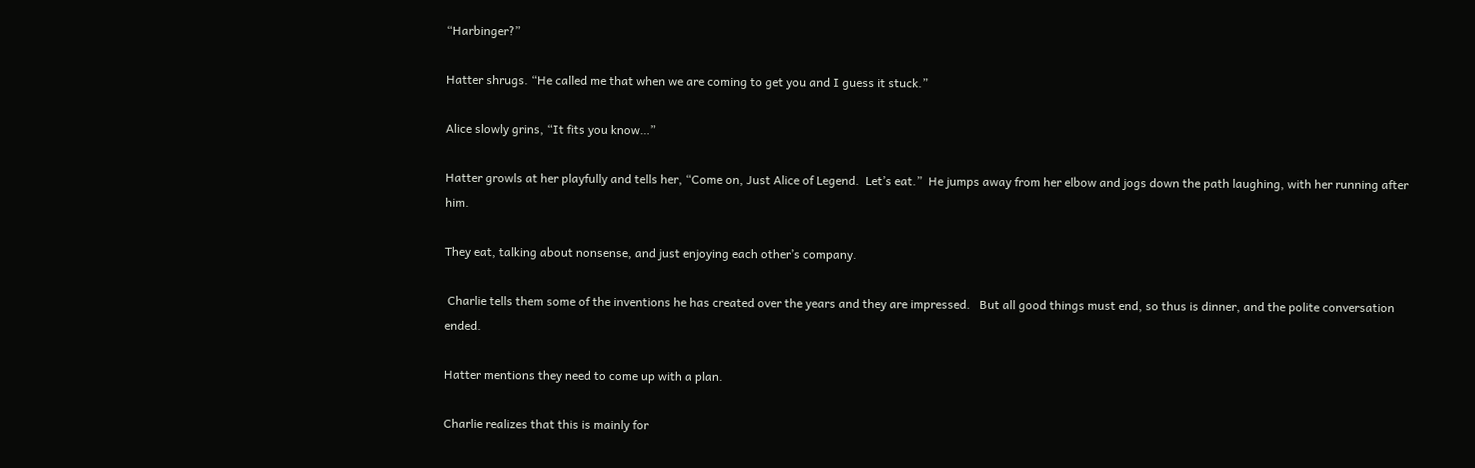“Harbinger?”

Hatter shrugs. “He called me that when we are coming to get you and I guess it stuck.”

Alice slowly grins, “It fits you know…”

Hatter growls at her playfully and tells her, “Come on, Just Alice of Legend.  Let’s eat.”  He jumps away from her elbow and jogs down the path laughing, with her running after him.

They eat, talking about nonsense, and just enjoying each other’s company.

 Charlie tells them some of the inventions he has created over the years and they are impressed.   But all good things must end, so thus is dinner, and the polite conversation ended.

Hatter mentions they need to come up with a plan.

Charlie realizes that this is mainly for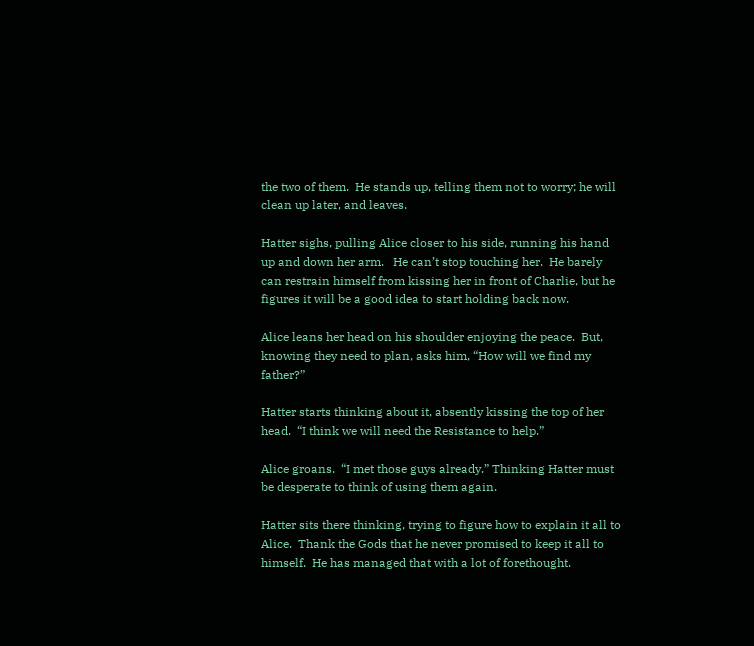the two of them.  He stands up, telling them not to worry; he will clean up later, and leaves.

Hatter sighs, pulling Alice closer to his side, running his hand up and down her arm.   He can’t stop touching her.  He barely can restrain himself from kissing her in front of Charlie, but he figures it will be a good idea to start holding back now.

Alice leans her head on his shoulder enjoying the peace.  But, knowing they need to plan, asks him, “How will we find my father?”

Hatter starts thinking about it, absently kissing the top of her head.  “I think we will need the Resistance to help.”

Alice groans.  “I met those guys already.” Thinking Hatter must be desperate to think of using them again.

Hatter sits there thinking, trying to figure how to explain it all to Alice.  Thank the Gods that he never promised to keep it all to himself.  He has managed that with a lot of forethought.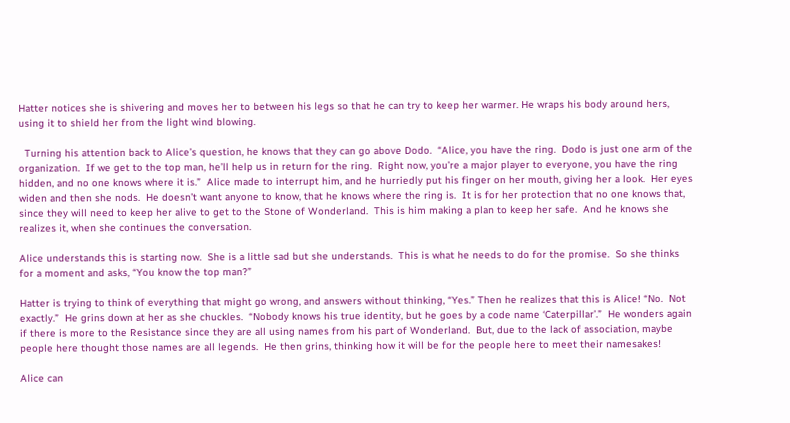Hatter notices she is shivering and moves her to between his legs so that he can try to keep her warmer. He wraps his body around hers, using it to shield her from the light wind blowing.

  Turning his attention back to Alice’s question, he knows that they can go above Dodo.  “Alice, you have the ring.  Dodo is just one arm of the organization.  If we get to the top man, he’ll help us in return for the ring.  Right now, you’re a major player to everyone, you have the ring hidden, and no one knows where it is.”  Alice made to interrupt him, and he hurriedly put his finger on her mouth, giving her a look.  Her eyes widen and then she nods.  He doesn’t want anyone to know, that he knows where the ring is.  It is for her protection that no one knows that, since they will need to keep her alive to get to the Stone of Wonderland.  This is him making a plan to keep her safe.  And he knows she realizes it, when she continues the conversation.

Alice understands this is starting now.  She is a little sad but she understands.  This is what he needs to do for the promise.  So she thinks for a moment and asks, “You know the top man?”

Hatter is trying to think of everything that might go wrong, and answers without thinking, “Yes.” Then he realizes that this is Alice! “No.  Not exactly.”  He grins down at her as she chuckles.  “Nobody knows his true identity, but he goes by a code name ‘Caterpillar’.”  He wonders again if there is more to the Resistance since they are all using names from his part of Wonderland.  But, due to the lack of association, maybe people here thought those names are all legends.  He then grins, thinking how it will be for the people here to meet their namesakes!

Alice can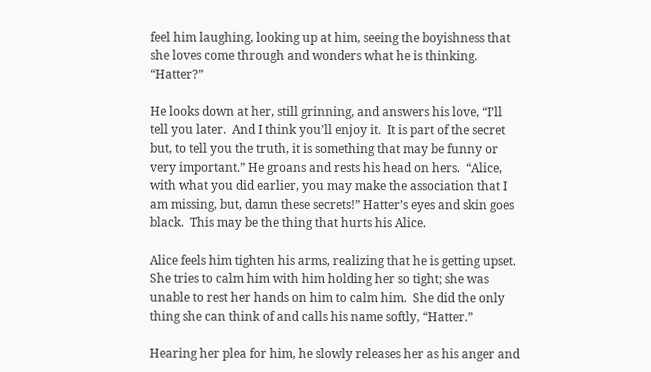feel him laughing, looking up at him, seeing the boyishness that she loves come through and wonders what he is thinking.  “Hatter?”

He looks down at her, still grinning, and answers his love, “I’ll tell you later.  And I think you’ll enjoy it.  It is part of the secret but, to tell you the truth, it is something that may be funny or very important.” He groans and rests his head on hers.  “Alice, with what you did earlier, you may make the association that I am missing, but, damn these secrets!” Hatter’s eyes and skin goes black.  This may be the thing that hurts his Alice.

Alice feels him tighten his arms, realizing that he is getting upset. She tries to calm him with him holding her so tight; she was unable to rest her hands on him to calm him.  She did the only thing she can think of and calls his name softly, “Hatter.”

Hearing her plea for him, he slowly releases her as his anger and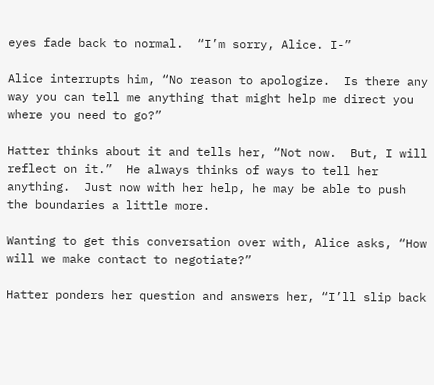eyes fade back to normal.  “I’m sorry, Alice. I-”

Alice interrupts him, “No reason to apologize.  Is there any way you can tell me anything that might help me direct you where you need to go?”

Hatter thinks about it and tells her, “Not now.  But, I will reflect on it.”  He always thinks of ways to tell her anything.  Just now with her help, he may be able to push the boundaries a little more.

Wanting to get this conversation over with, Alice asks, “How will we make contact to negotiate?”

Hatter ponders her question and answers her, “I’ll slip back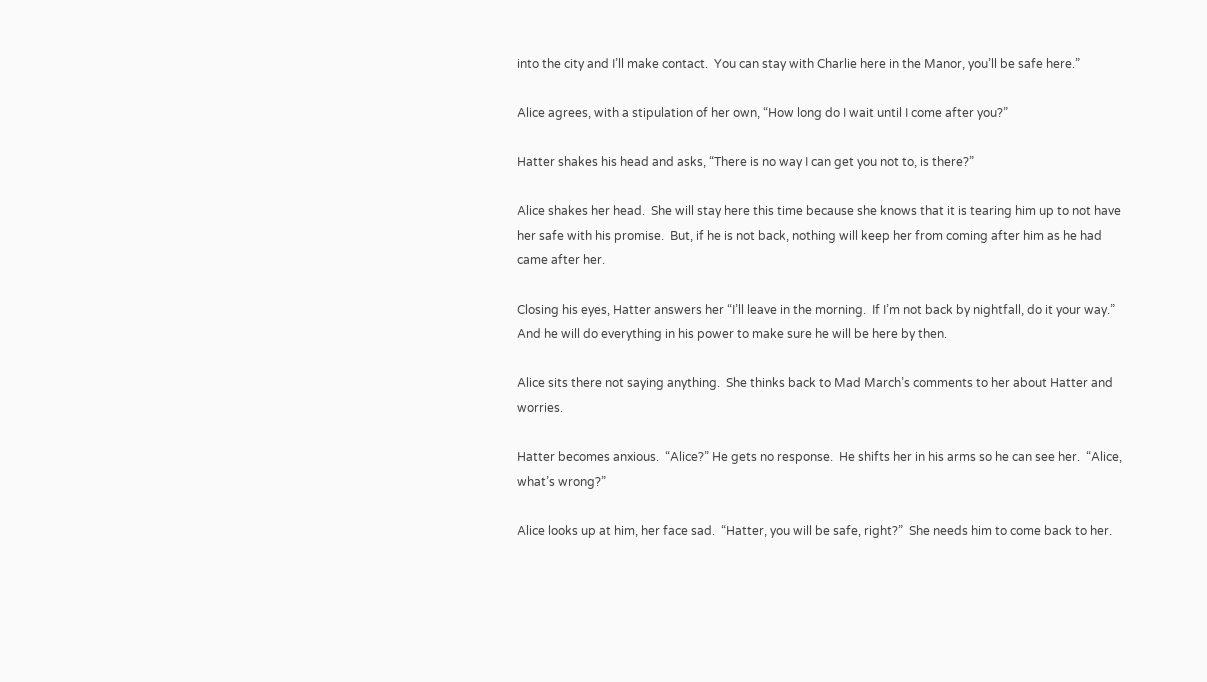into the city and I’ll make contact.  You can stay with Charlie here in the Manor, you’ll be safe here.”

Alice agrees, with a stipulation of her own, “How long do I wait until I come after you?”

Hatter shakes his head and asks, “There is no way I can get you not to, is there?”

Alice shakes her head.  She will stay here this time because she knows that it is tearing him up to not have her safe with his promise.  But, if he is not back, nothing will keep her from coming after him as he had came after her.

Closing his eyes, Hatter answers her “I’ll leave in the morning.  If I’m not back by nightfall, do it your way.” And he will do everything in his power to make sure he will be here by then.

Alice sits there not saying anything.  She thinks back to Mad March’s comments to her about Hatter and worries.

Hatter becomes anxious.  “Alice?” He gets no response.  He shifts her in his arms so he can see her.  “Alice, what’s wrong?”

Alice looks up at him, her face sad.  “Hatter, you will be safe, right?”  She needs him to come back to her.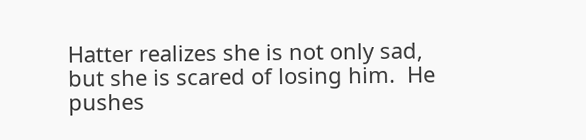Hatter realizes she is not only sad, but she is scared of losing him.  He pushes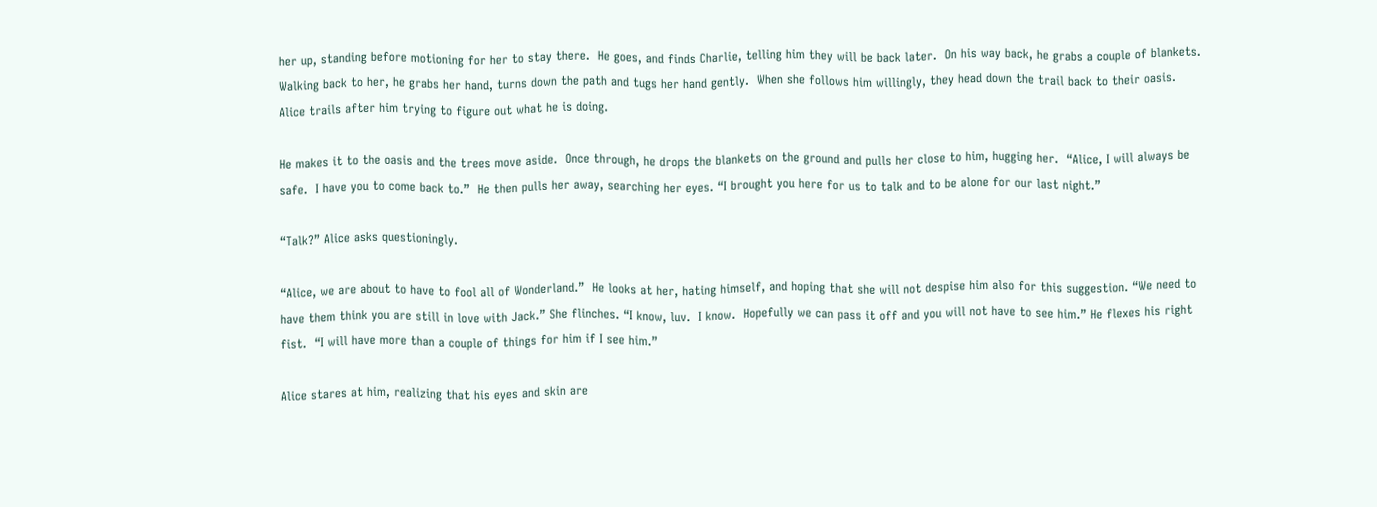her up, standing before motioning for her to stay there.  He goes, and finds Charlie, telling him they will be back later.  On his way back, he grabs a couple of blankets. Walking back to her, he grabs her hand, turns down the path and tugs her hand gently.  When she follows him willingly, they head down the trail back to their oasis.  Alice trails after him trying to figure out what he is doing.

He makes it to the oasis and the trees move aside.  Once through, he drops the blankets on the ground and pulls her close to him, hugging her.  “Alice, I will always be safe.  I have you to come back to.”  He then pulls her away, searching her eyes. “I brought you here for us to talk and to be alone for our last night.”

“Talk?” Alice asks questioningly.

“Alice, we are about to have to fool all of Wonderland.”  He looks at her, hating himself, and hoping that she will not despise him also for this suggestion. “We need to have them think you are still in love with Jack.” She flinches. “I know, luv.  I know.  Hopefully we can pass it off and you will not have to see him.” He flexes his right fist.  “I will have more than a couple of things for him if I see him.”

Alice stares at him, realizing that his eyes and skin are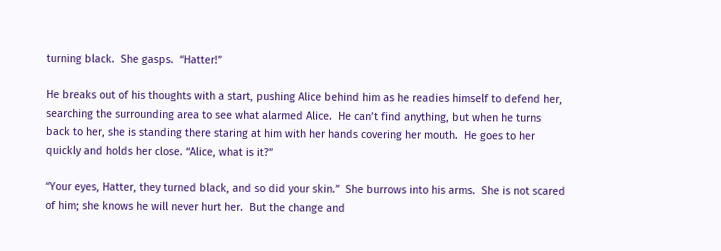turning black.  She gasps.  “Hatter!”

He breaks out of his thoughts with a start, pushing Alice behind him as he readies himself to defend her, searching the surrounding area to see what alarmed Alice.  He can’t find anything, but when he turns back to her, she is standing there staring at him with her hands covering her mouth.  He goes to her quickly and holds her close. “Alice, what is it?”

“Your eyes, Hatter, they turned black, and so did your skin.”  She burrows into his arms.  She is not scared of him; she knows he will never hurt her.  But the change and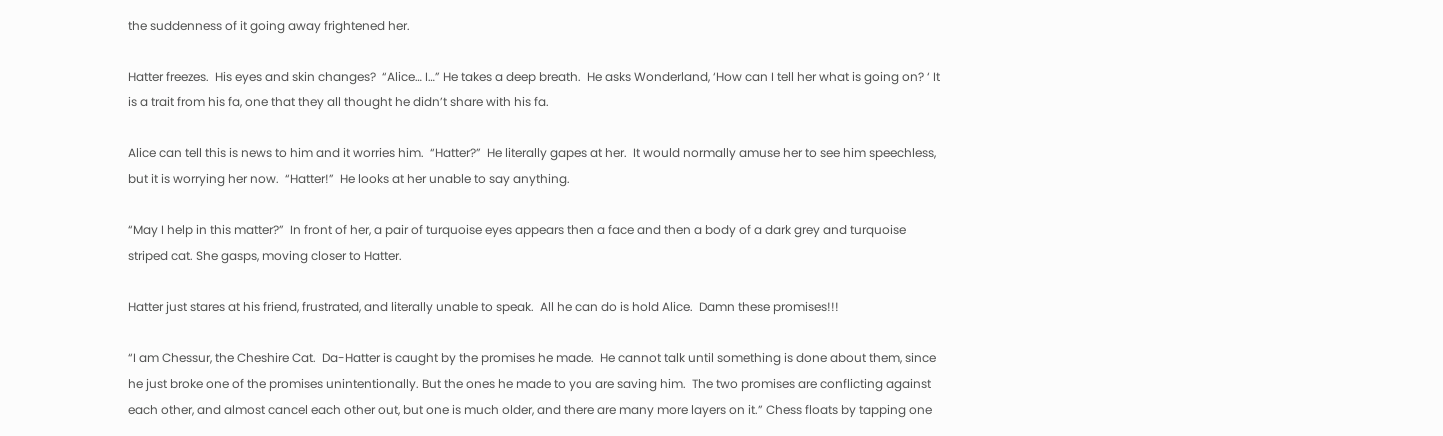the suddenness of it going away frightened her.

Hatter freezes.  His eyes and skin changes?  “Alice… I…” He takes a deep breath.  He asks Wonderland, ‘How can I tell her what is going on? ‘ It is a trait from his fa, one that they all thought he didn’t share with his fa.

Alice can tell this is news to him and it worries him.  “Hatter?”  He literally gapes at her.  It would normally amuse her to see him speechless, but it is worrying her now.  “Hatter!”  He looks at her unable to say anything.

“May I help in this matter?”  In front of her, a pair of turquoise eyes appears then a face and then a body of a dark grey and turquoise striped cat. She gasps, moving closer to Hatter.

Hatter just stares at his friend, frustrated, and literally unable to speak.  All he can do is hold Alice.  Damn these promises!!!

“I am Chessur, the Cheshire Cat.  Da-Hatter is caught by the promises he made.  He cannot talk until something is done about them, since he just broke one of the promises unintentionally. But the ones he made to you are saving him.  The two promises are conflicting against each other, and almost cancel each other out, but one is much older, and there are many more layers on it.” Chess floats by tapping one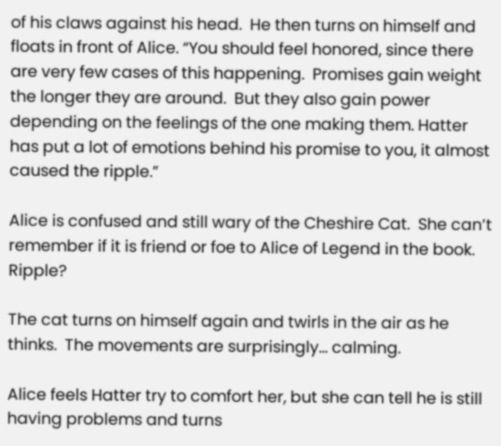of his claws against his head.  He then turns on himself and floats in front of Alice. “You should feel honored, since there are very few cases of this happening.  Promises gain weight the longer they are around.  But they also gain power depending on the feelings of the one making them. Hatter has put a lot of emotions behind his promise to you, it almost caused the ripple.”

Alice is confused and still wary of the Cheshire Cat.  She can’t remember if it is friend or foe to Alice of Legend in the book.  Ripple?

The cat turns on himself again and twirls in the air as he thinks.  The movements are surprisingly… calming.

Alice feels Hatter try to comfort her, but she can tell he is still having problems and turns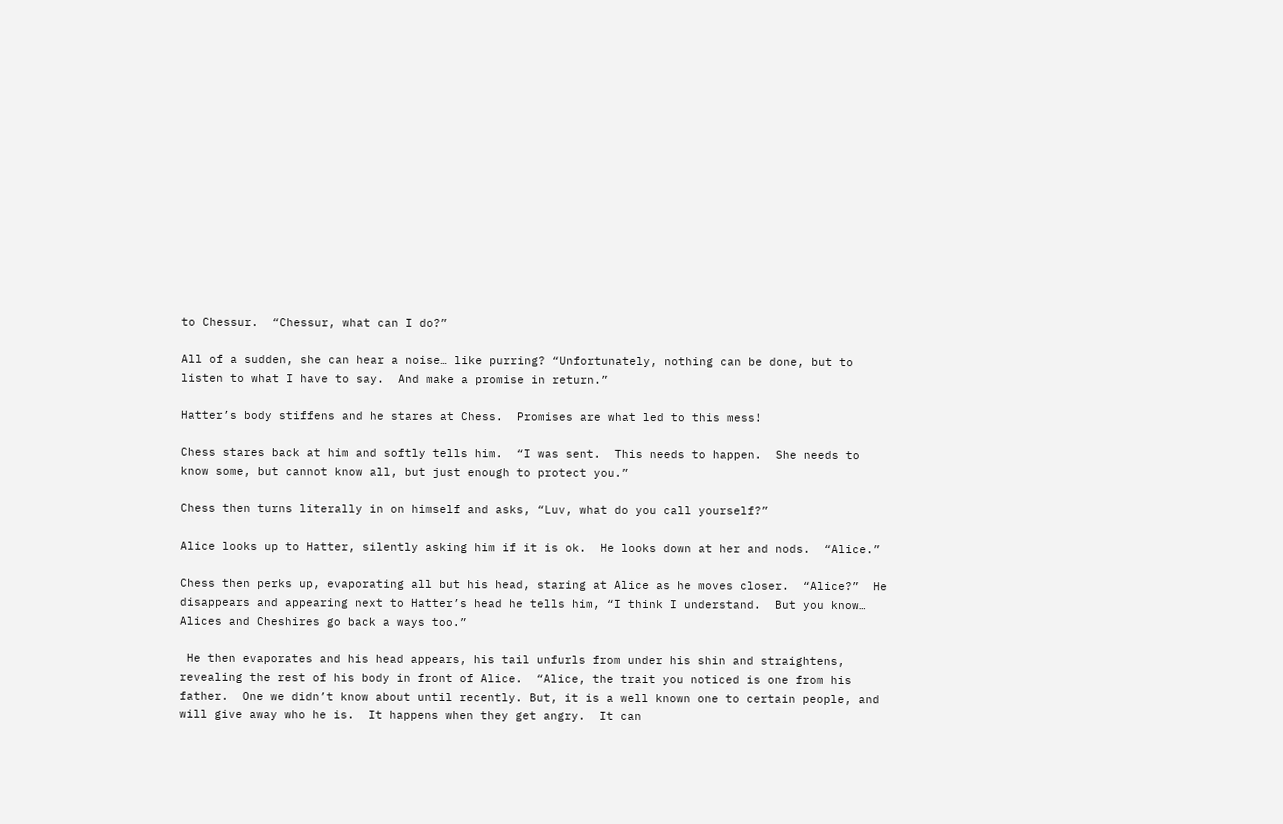to Chessur.  “Chessur, what can I do?”

All of a sudden, she can hear a noise… like purring? “Unfortunately, nothing can be done, but to listen to what I have to say.  And make a promise in return.”

Hatter’s body stiffens and he stares at Chess.  Promises are what led to this mess!

Chess stares back at him and softly tells him.  “I was sent.  This needs to happen.  She needs to know some, but cannot know all, but just enough to protect you.”

Chess then turns literally in on himself and asks, “Luv, what do you call yourself?”

Alice looks up to Hatter, silently asking him if it is ok.  He looks down at her and nods.  “Alice.”

Chess then perks up, evaporating all but his head, staring at Alice as he moves closer.  “Alice?”  He disappears and appearing next to Hatter’s head he tells him, “I think I understand.  But you know…  Alices and Cheshires go back a ways too.”

 He then evaporates and his head appears, his tail unfurls from under his shin and straightens, revealing the rest of his body in front of Alice.  “Alice, the trait you noticed is one from his father.  One we didn’t know about until recently. But, it is a well known one to certain people, and will give away who he is.  It happens when they get angry.  It can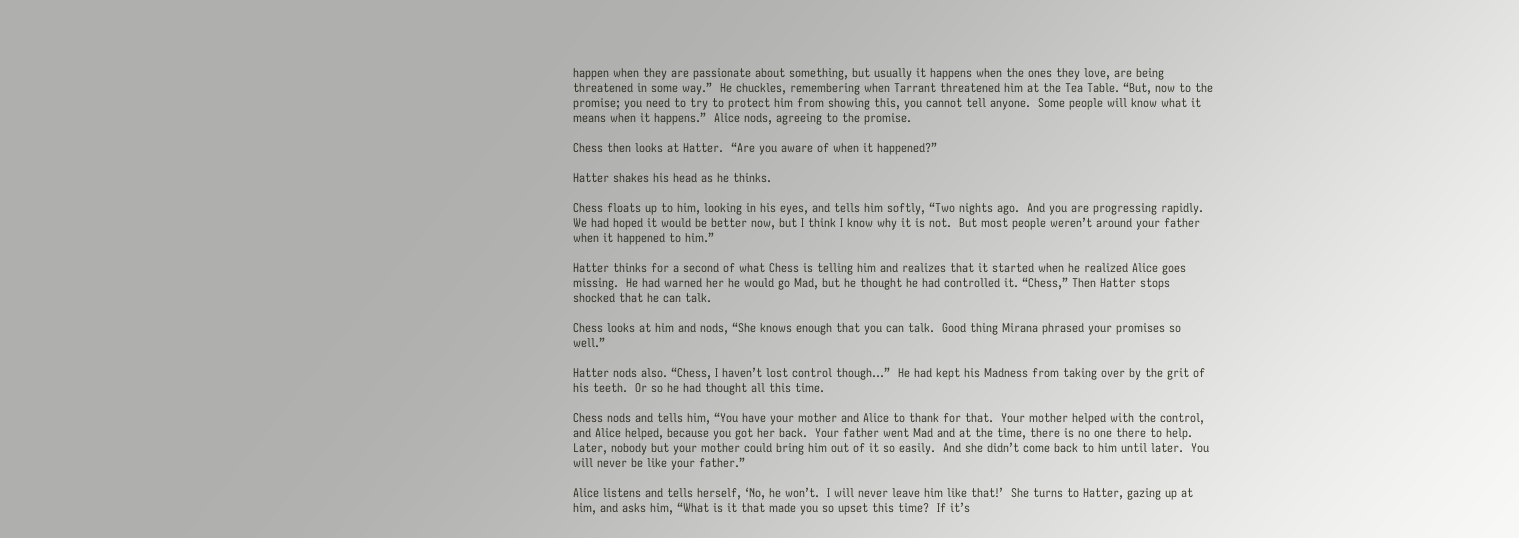happen when they are passionate about something, but usually it happens when the ones they love, are being threatened in some way.”  He chuckles, remembering when Tarrant threatened him at the Tea Table. “But, now to the promise; you need to try to protect him from showing this, you cannot tell anyone.  Some people will know what it means when it happens.”  Alice nods, agreeing to the promise.

Chess then looks at Hatter.  “Are you aware of when it happened?”

Hatter shakes his head as he thinks.

Chess floats up to him, looking in his eyes, and tells him softly, “Two nights ago.  And you are progressing rapidly.  We had hoped it would be better now, but I think I know why it is not.  But most people weren’t around your father when it happened to him.”

Hatter thinks for a second of what Chess is telling him and realizes that it started when he realized Alice goes missing.  He had warned her he would go Mad, but he thought he had controlled it. “Chess,” Then Hatter stops shocked that he can talk.

Chess looks at him and nods, “She knows enough that you can talk.  Good thing Mirana phrased your promises so well.”

Hatter nods also. “Chess, I haven’t lost control though…”  He had kept his Madness from taking over by the grit of his teeth.  Or so he had thought all this time.

Chess nods and tells him, “You have your mother and Alice to thank for that.  Your mother helped with the control, and Alice helped, because you got her back.  Your father went Mad and at the time, there is no one there to help.  Later, nobody but your mother could bring him out of it so easily.  And she didn’t come back to him until later.  You will never be like your father.”

Alice listens and tells herself, ‘No, he won’t.  I will never leave him like that!’  She turns to Hatter, gazing up at him, and asks him, “What is it that made you so upset this time?  If it’s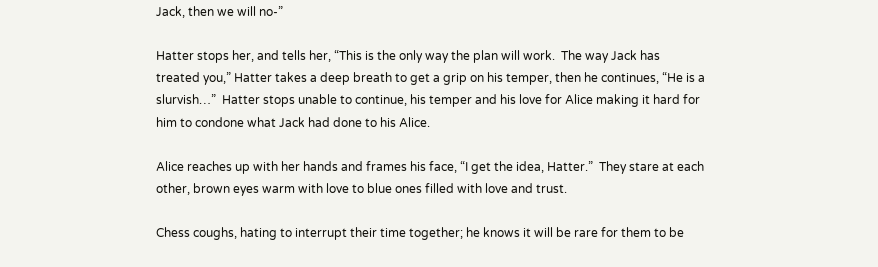Jack, then we will no-”

Hatter stops her, and tells her, “This is the only way the plan will work.  The way Jack has treated you,” Hatter takes a deep breath to get a grip on his temper, then he continues, “He is a slurvish…”  Hatter stops unable to continue, his temper and his love for Alice making it hard for him to condone what Jack had done to his Alice.

Alice reaches up with her hands and frames his face, “I get the idea, Hatter.”  They stare at each other, brown eyes warm with love to blue ones filled with love and trust.

Chess coughs, hating to interrupt their time together; he knows it will be rare for them to be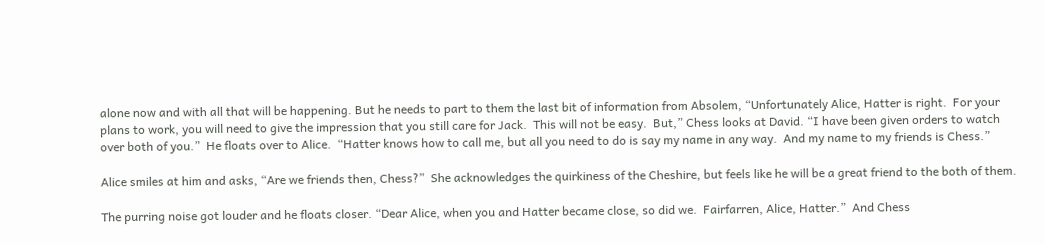alone now and with all that will be happening. But he needs to part to them the last bit of information from Absolem, “Unfortunately Alice, Hatter is right.  For your plans to work, you will need to give the impression that you still care for Jack.  This will not be easy.  But,” Chess looks at David. “I have been given orders to watch over both of you.”  He floats over to Alice.  “Hatter knows how to call me, but all you need to do is say my name in any way.  And my name to my friends is Chess.”

Alice smiles at him and asks, “Are we friends then, Chess?”  She acknowledges the quirkiness of the Cheshire, but feels like he will be a great friend to the both of them.

The purring noise got louder and he floats closer. “Dear Alice, when you and Hatter became close, so did we.  Fairfarren, Alice, Hatter.”  And Chess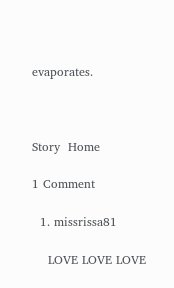evaporates.



Story  Home

1 Comment

  1. missrissa81

    LOVE LOVE LOVE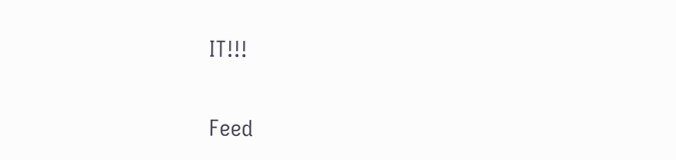IT!!!


Feed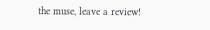the muse, leave a review!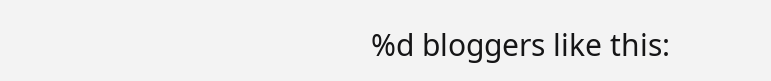%d bloggers like this: